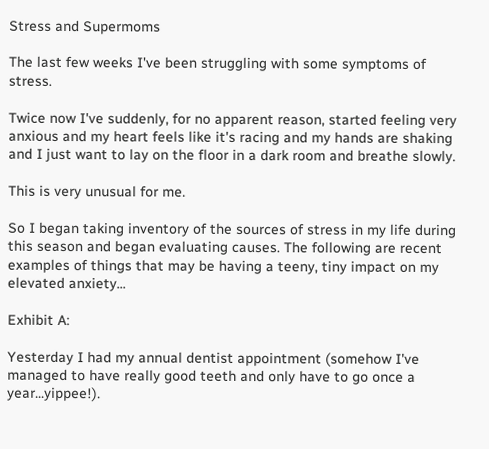Stress and Supermoms

The last few weeks I've been struggling with some symptoms of stress.

Twice now I've suddenly, for no apparent reason, started feeling very anxious and my heart feels like it's racing and my hands are shaking and I just want to lay on the floor in a dark room and breathe slowly.

This is very unusual for me.

So I began taking inventory of the sources of stress in my life during this season and began evaluating causes. The following are recent examples of things that may be having a teeny, tiny impact on my elevated anxiety...

Exhibit A:

Yesterday I had my annual dentist appointment (somehow I've managed to have really good teeth and only have to go once a year...yippee!).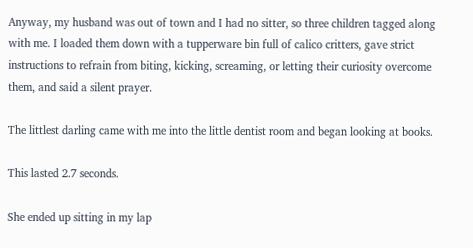Anyway, my husband was out of town and I had no sitter, so three children tagged along with me. I loaded them down with a tupperware bin full of calico critters, gave strict instructions to refrain from biting, kicking, screaming, or letting their curiosity overcome them, and said a silent prayer.

The littlest darling came with me into the little dentist room and began looking at books.

This lasted 2.7 seconds.

She ended up sitting in my lap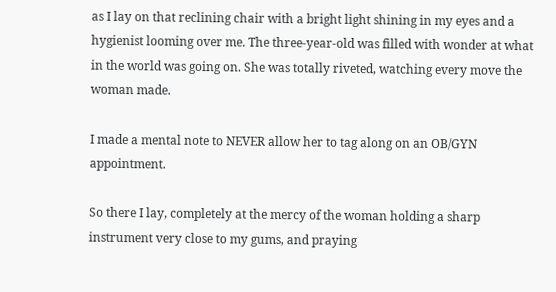as I lay on that reclining chair with a bright light shining in my eyes and a hygienist looming over me. The three-year-old was filled with wonder at what in the world was going on. She was totally riveted, watching every move the woman made.

I made a mental note to NEVER allow her to tag along on an OB/GYN appointment.

So there I lay, completely at the mercy of the woman holding a sharp instrument very close to my gums, and praying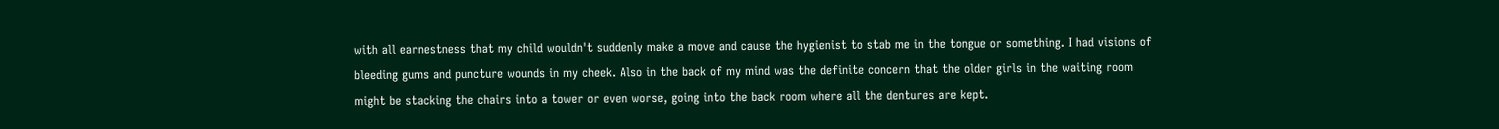with all earnestness that my child wouldn't suddenly make a move and cause the hygienist to stab me in the tongue or something. I had visions of bleeding gums and puncture wounds in my cheek. Also in the back of my mind was the definite concern that the older girls in the waiting room might be stacking the chairs into a tower or even worse, going into the back room where all the dentures are kept.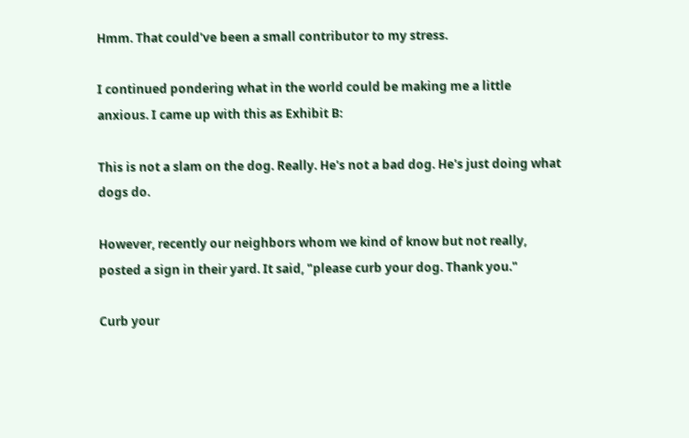Hmm. That could've been a small contributor to my stress.

I continued pondering what in the world could be making me a little anxious. I came up with this as Exhibit B:

This is not a slam on the dog. Really. He's not a bad dog. He's just doing what dogs do.

However, recently our neighbors whom we kind of know but not really, posted a sign in their yard. It said, "please curb your dog. Thank you."

Curb your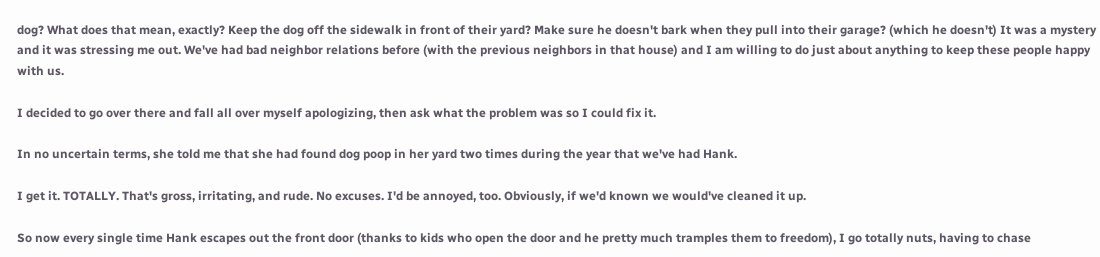dog? What does that mean, exactly? Keep the dog off the sidewalk in front of their yard? Make sure he doesn't bark when they pull into their garage? (which he doesn't) It was a mystery and it was stressing me out. We've had bad neighbor relations before (with the previous neighbors in that house) and I am willing to do just about anything to keep these people happy with us.

I decided to go over there and fall all over myself apologizing, then ask what the problem was so I could fix it.

In no uncertain terms, she told me that she had found dog poop in her yard two times during the year that we've had Hank.

I get it. TOTALLY. That's gross, irritating, and rude. No excuses. I'd be annoyed, too. Obviously, if we'd known we would've cleaned it up.

So now every single time Hank escapes out the front door (thanks to kids who open the door and he pretty much tramples them to freedom), I go totally nuts, having to chase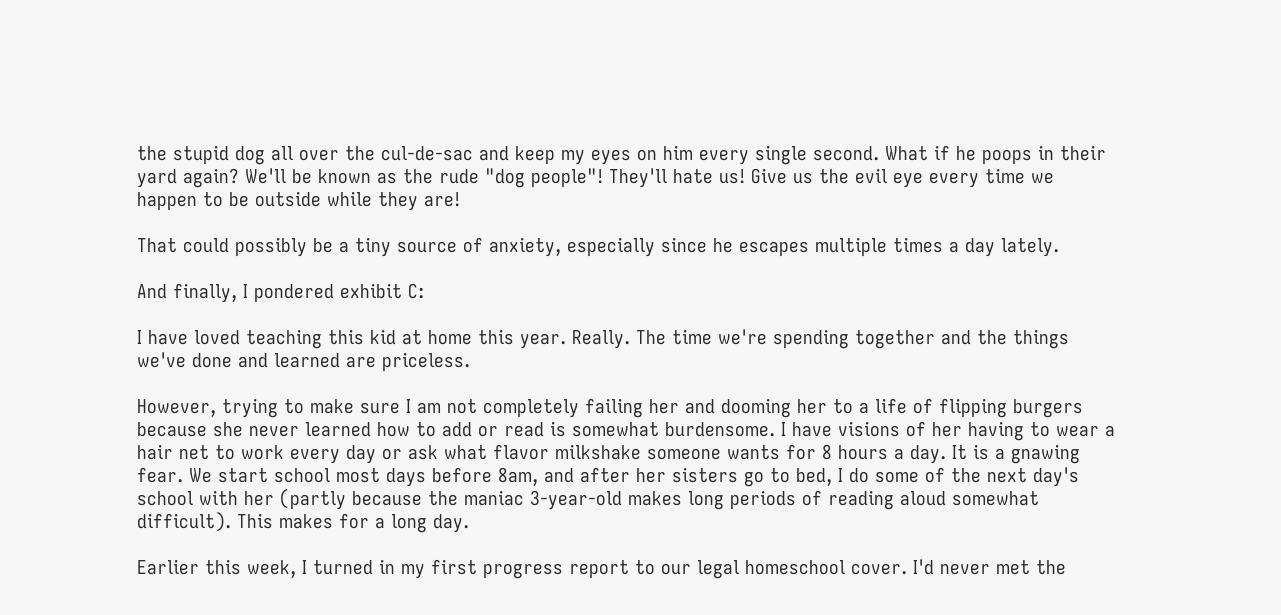the stupid dog all over the cul-de-sac and keep my eyes on him every single second. What if he poops in their yard again? We'll be known as the rude "dog people"! They'll hate us! Give us the evil eye every time we happen to be outside while they are!

That could possibly be a tiny source of anxiety, especially since he escapes multiple times a day lately.

And finally, I pondered exhibit C:

I have loved teaching this kid at home this year. Really. The time we're spending together and the things we've done and learned are priceless.

However, trying to make sure I am not completely failing her and dooming her to a life of flipping burgers because she never learned how to add or read is somewhat burdensome. I have visions of her having to wear a hair net to work every day or ask what flavor milkshake someone wants for 8 hours a day. It is a gnawing fear. We start school most days before 8am, and after her sisters go to bed, I do some of the next day's school with her (partly because the maniac 3-year-old makes long periods of reading aloud somewhat difficult). This makes for a long day.

Earlier this week, I turned in my first progress report to our legal homeschool cover. I'd never met the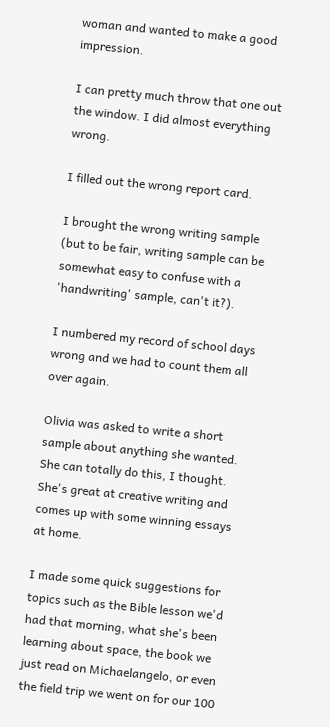woman and wanted to make a good impression.

I can pretty much throw that one out the window. I did almost everything wrong.

I filled out the wrong report card.

I brought the wrong writing sample (but to be fair, writing sample can be somewhat easy to confuse with a 'handwriting' sample, can't it?).

I numbered my record of school days wrong and we had to count them all over again.

Olivia was asked to write a short sample about anything she wanted. She can totally do this, I thought. She's great at creative writing and comes up with some winning essays at home.

I made some quick suggestions for topics such as the Bible lesson we'd had that morning, what she's been learning about space, the book we just read on Michaelangelo, or even the field trip we went on for our 100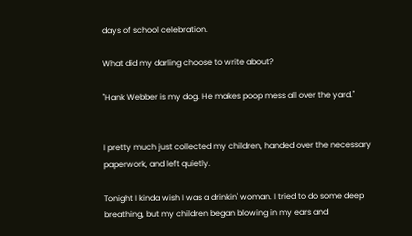days of school celebration.

What did my darling choose to write about?

"Hank Webber is my dog. He makes poop mess all over the yard."


I pretty much just collected my children, handed over the necessary paperwork, and left quietly.

Tonight I kinda wish I was a drinkin' woman. I tried to do some deep breathing, but my children began blowing in my ears and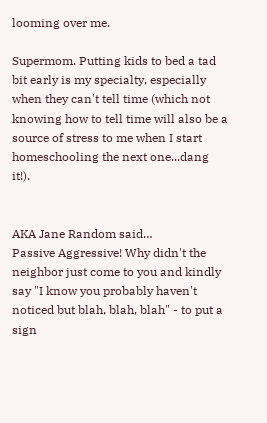looming over me.

Supermom. Putting kids to bed a tad bit early is my specialty, especially when they can't tell time (which not knowing how to tell time will also be a source of stress to me when I start homeschooling the next one...dang it!).


AKA Jane Random said…
Passive Aggressive! Why didn't the neighbor just come to you and kindly say "I know you probably haven't noticed but blah, blah, blah" - to put a sign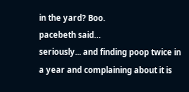in the yard? Boo.
pacebeth said…
seriously... and finding poop twice in a year and complaining about it is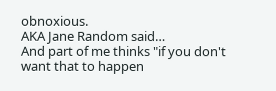obnoxious.
AKA Jane Random said…
And part of me thinks "if you don't want that to happen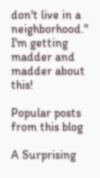don't live in a neighborhood." I'm getting madder and madder about this!

Popular posts from this blog

A Surprising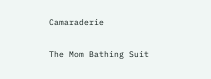Camaraderie

The Mom Bathing Suit